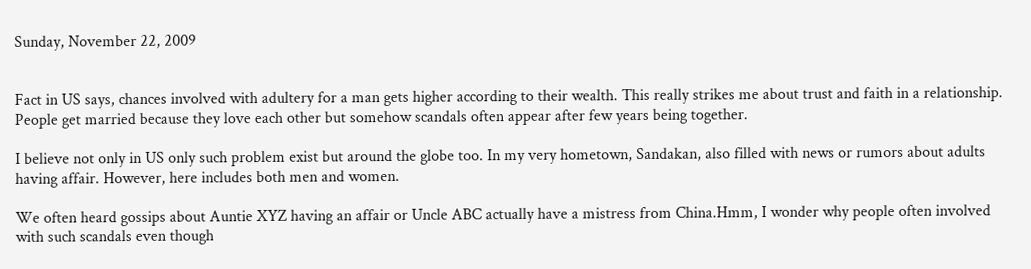Sunday, November 22, 2009


Fact in US says, chances involved with adultery for a man gets higher according to their wealth. This really strikes me about trust and faith in a relationship. People get married because they love each other but somehow scandals often appear after few years being together.

I believe not only in US only such problem exist but around the globe too. In my very hometown, Sandakan, also filled with news or rumors about adults having affair. However, here includes both men and women.

We often heard gossips about Auntie XYZ having an affair or Uncle ABC actually have a mistress from China.Hmm, I wonder why people often involved with such scandals even though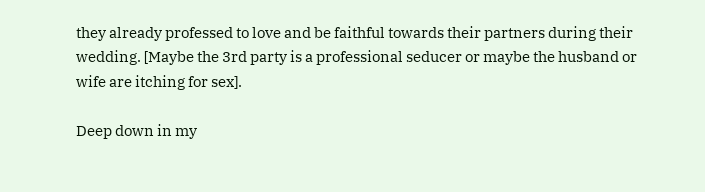they already professed to love and be faithful towards their partners during their wedding. [Maybe the 3rd party is a professional seducer or maybe the husband or wife are itching for sex].

Deep down in my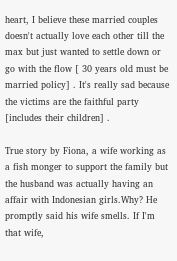heart, I believe these married couples doesn't actually love each other till the max but just wanted to settle down or go with the flow [ 30 years old must be married policy] . It's really sad because the victims are the faithful party [includes their children] .

True story by Fiona, a wife working as a fish monger to support the family but the husband was actually having an affair with Indonesian girls.Why? He promptly said his wife smells. If I'm that wife,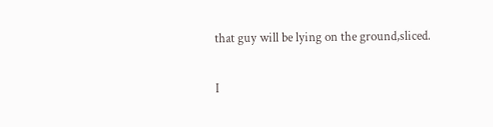that guy will be lying on the ground,sliced.

I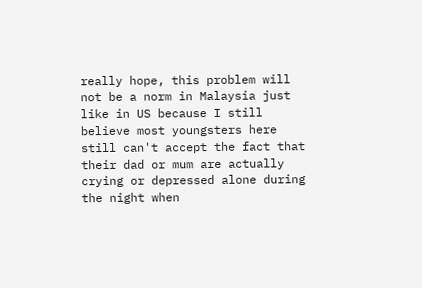really hope, this problem will not be a norm in Malaysia just like in US because I still believe most youngsters here still can't accept the fact that their dad or mum are actually crying or depressed alone during the night when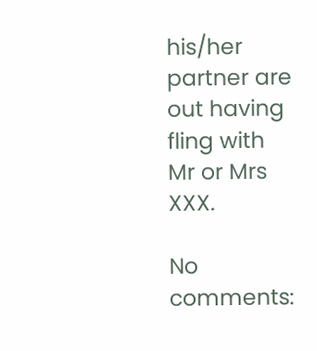his/her partner are out having fling with Mr or Mrs XXX.

No comments: